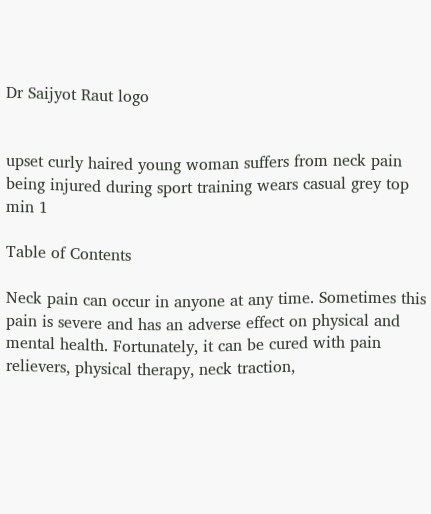Dr Saijyot Raut logo


upset curly haired young woman suffers from neck pain being injured during sport training wears casual grey top min 1

Table of Contents

Neck pain can occur in anyone at any time. Sometimes this pain is severe and has an adverse effect on physical and mental health. Fortunately, it can be cured with pain relievers, physical therapy, neck traction,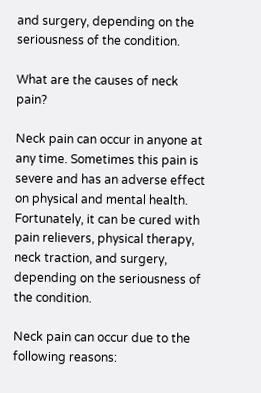and surgery, depending on the seriousness of the condition.

What are the causes of neck pain?

Neck pain can occur in anyone at any time. Sometimes this pain is severe and has an adverse effect on physical and mental health. Fortunately, it can be cured with pain relievers, physical therapy, neck traction, and surgery, depending on the seriousness of the condition.

Neck pain can occur due to the following reasons: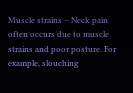Muscle strains – Neck pain often occurs due to muscle strains and poor posture. For example, slouching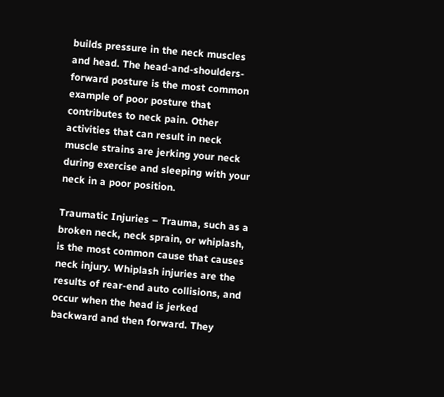builds pressure in the neck muscles and head. The head-and-shoulders-forward posture is the most common example of poor posture that contributes to neck pain. Other activities that can result in neck muscle strains are jerking your neck during exercise and sleeping with your neck in a poor position.

Traumatic Injuries – Trauma, such as a broken neck, neck sprain, or whiplash, is the most common cause that causes neck injury. Whiplash injuries are the results of rear-end auto collisions, and occur when the head is jerked backward and then forward. They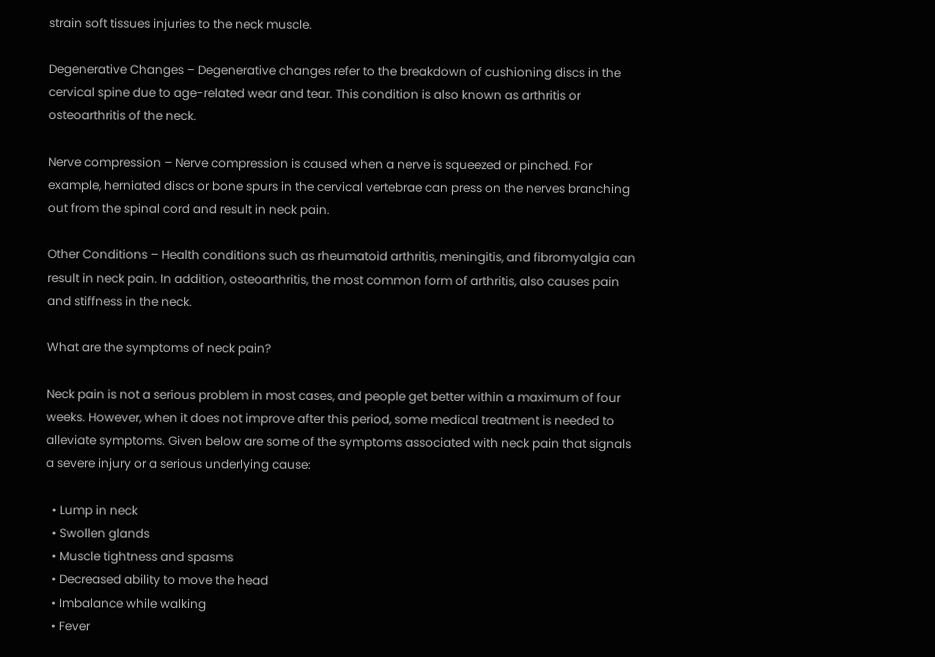strain soft tissues injuries to the neck muscle.

Degenerative Changes – Degenerative changes refer to the breakdown of cushioning discs in the cervical spine due to age-related wear and tear. This condition is also known as arthritis or osteoarthritis of the neck.

Nerve compression – Nerve compression is caused when a nerve is squeezed or pinched. For example, herniated discs or bone spurs in the cervical vertebrae can press on the nerves branching out from the spinal cord and result in neck pain.

Other Conditions – Health conditions such as rheumatoid arthritis, meningitis, and fibromyalgia can result in neck pain. In addition, osteoarthritis, the most common form of arthritis, also causes pain and stiffness in the neck.

What are the symptoms of neck pain?

Neck pain is not a serious problem in most cases, and people get better within a maximum of four weeks. However, when it does not improve after this period, some medical treatment is needed to alleviate symptoms. Given below are some of the symptoms associated with neck pain that signals a severe injury or a serious underlying cause:

  • Lump in neck
  • Swollen glands
  • Muscle tightness and spasms
  • Decreased ability to move the head
  • Imbalance while walking
  • Fever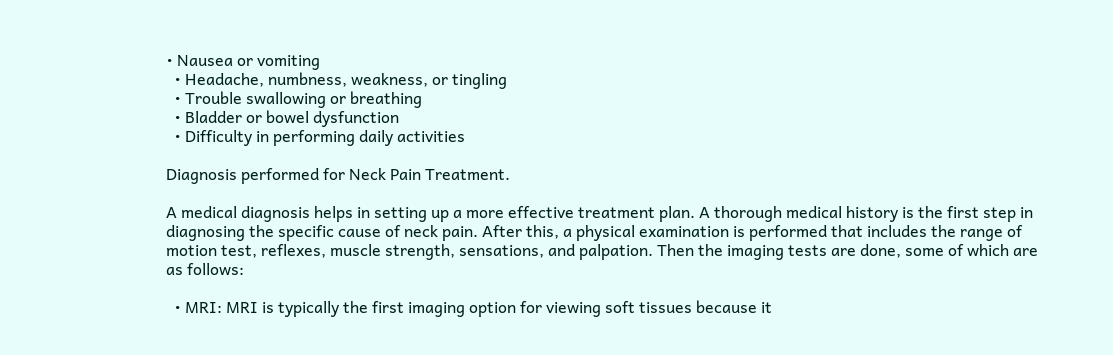• Nausea or vomiting
  • Headache, numbness, weakness, or tingling
  • Trouble swallowing or breathing
  • Bladder or bowel dysfunction
  • Difficulty in performing daily activities

Diagnosis performed for Neck Pain Treatment.

A medical diagnosis helps in setting up a more effective treatment plan. A thorough medical history is the first step in diagnosing the specific cause of neck pain. After this, a physical examination is performed that includes the range of motion test, reflexes, muscle strength, sensations, and palpation. Then the imaging tests are done, some of which are as follows:

  • MRI: MRI is typically the first imaging option for viewing soft tissues because it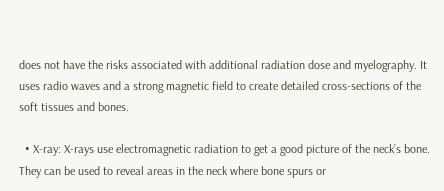does not have the risks associated with additional radiation dose and myelography. It uses radio waves and a strong magnetic field to create detailed cross-sections of the soft tissues and bones.

  • X-ray: X-rays use electromagnetic radiation to get a good picture of the neck’s bone. They can be used to reveal areas in the neck where bone spurs or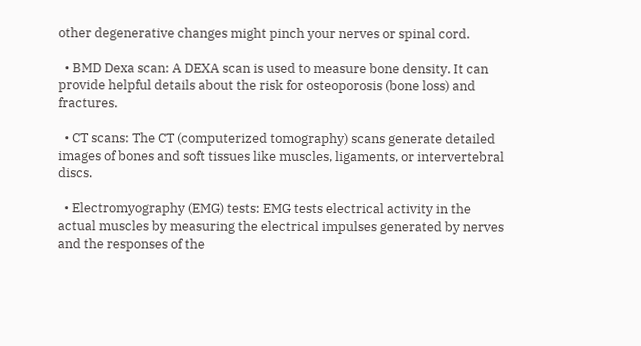other degenerative changes might pinch your nerves or spinal cord.

  • BMD Dexa scan: A DEXA scan is used to measure bone density. It can provide helpful details about the risk for osteoporosis (bone loss) and fractures.

  • CT scans: The CT (computerized tomography) scans generate detailed images of bones and soft tissues like muscles, ligaments, or intervertebral discs.

  • Electromyography (EMG) tests: EMG tests electrical activity in the actual muscles by measuring the electrical impulses generated by nerves and the responses of the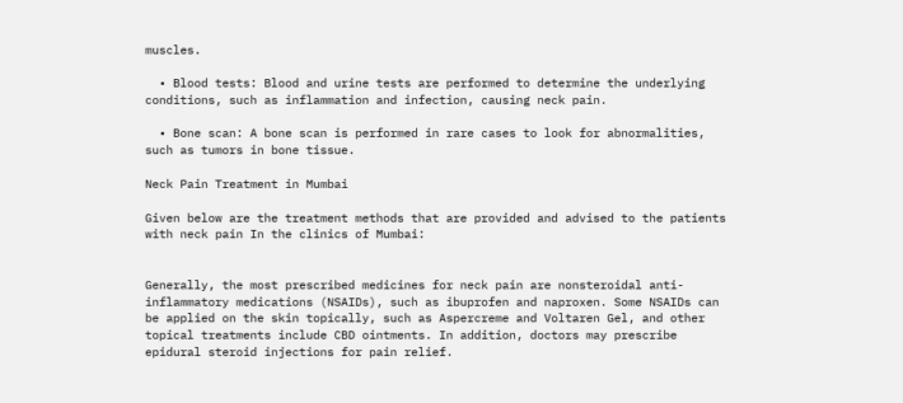muscles.

  • Blood tests: Blood and urine tests are performed to determine the underlying conditions, such as inflammation and infection, causing neck pain.

  • Bone scan: A bone scan is performed in rare cases to look for abnormalities, such as tumors in bone tissue.

Neck Pain Treatment in Mumbai

Given below are the treatment methods that are provided and advised to the patients with neck pain In the clinics of Mumbai:


Generally, the most prescribed medicines for neck pain are nonsteroidal anti-inflammatory medications (NSAIDs), such as ibuprofen and naproxen. Some NSAIDs can be applied on the skin topically, such as Aspercreme and Voltaren Gel, and other topical treatments include CBD ointments. In addition, doctors may prescribe epidural steroid injections for pain relief.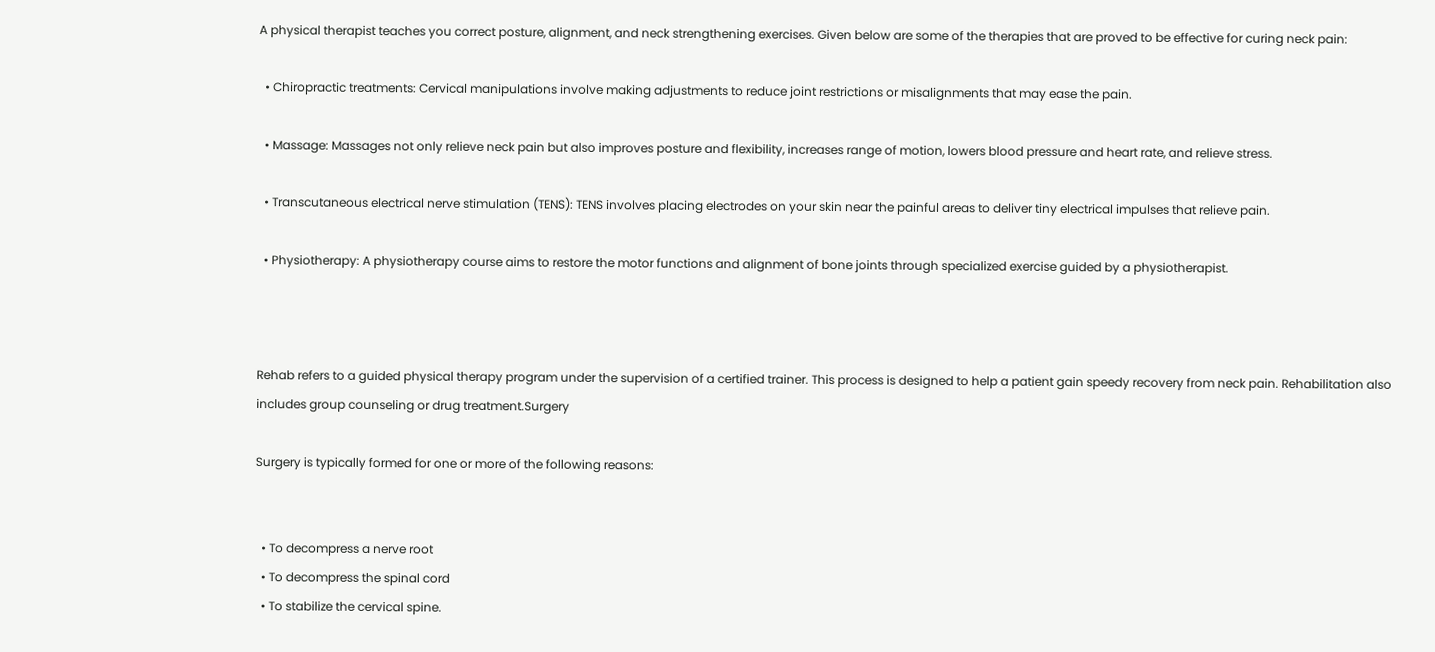A physical therapist teaches you correct posture, alignment, and neck strengthening exercises. Given below are some of the therapies that are proved to be effective for curing neck pain:

  • Chiropractic treatments: Cervical manipulations involve making adjustments to reduce joint restrictions or misalignments that may ease the pain.

  • Massage: Massages not only relieve neck pain but also improves posture and flexibility, increases range of motion, lowers blood pressure and heart rate, and relieve stress.

  • Transcutaneous electrical nerve stimulation (TENS): TENS involves placing electrodes on your skin near the painful areas to deliver tiny electrical impulses that relieve pain.

  • Physiotherapy: A physiotherapy course aims to restore the motor functions and alignment of bone joints through specialized exercise guided by a physiotherapist.



Rehab refers to a guided physical therapy program under the supervision of a certified trainer. This process is designed to help a patient gain speedy recovery from neck pain. Rehabilitation also includes group counseling or drug treatment.Surgery

Surgery is typically formed for one or more of the following reasons:


  • To decompress a nerve root
  • To decompress the spinal cord
  • To stabilize the cervical spine.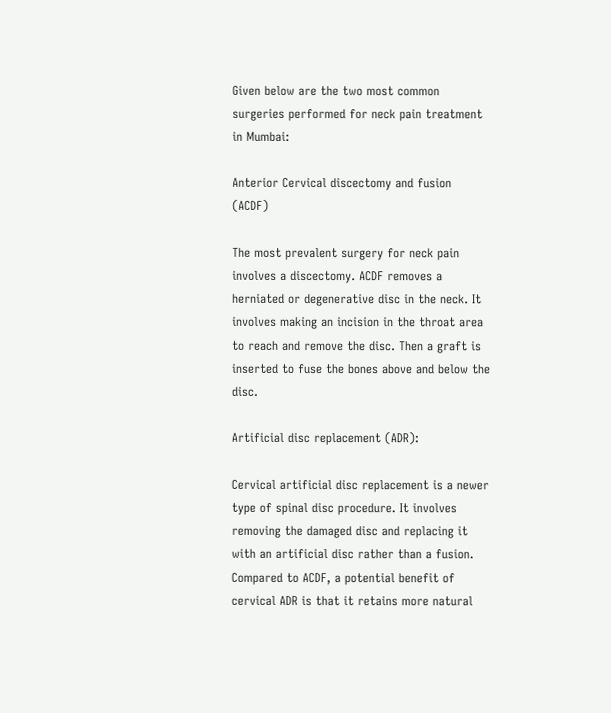Given below are the two most common surgeries performed for neck pain treatment in Mumbai:

Anterior Cervical discectomy and fusion (ACDF)

The most prevalent surgery for neck pain involves a discectomy. ACDF removes a herniated or degenerative disc in the neck. It involves making an incision in the throat area to reach and remove the disc. Then a graft is inserted to fuse the bones above and below the disc.

Artificial disc replacement (ADR):

Cervical artificial disc replacement is a newer type of spinal disc procedure. It involves removing the damaged disc and replacing it with an artificial disc rather than a fusion. Compared to ACDF, a potential benefit of cervical ADR is that it retains more natural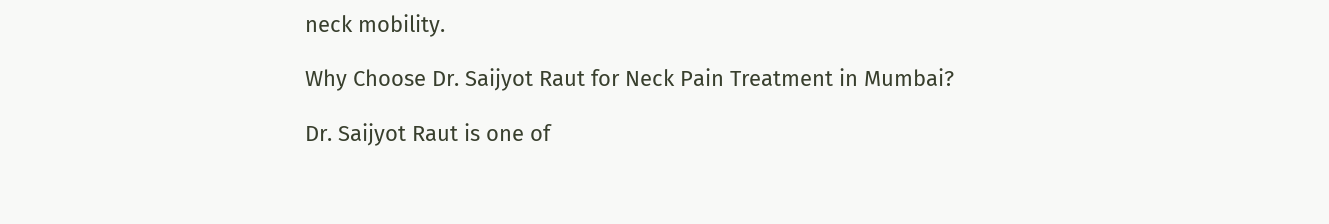neck mobility.

Why Choose Dr. Saijyot Raut for Neck Pain Treatment in Mumbai?

Dr. Saijyot Raut is one of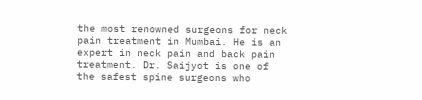the most renowned surgeons for neck pain treatment in Mumbai. He is an expert in neck pain and back pain treatment. Dr. Saijyot is one of the safest spine surgeons who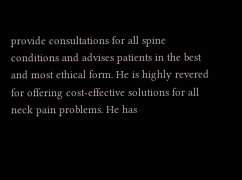provide consultations for all spine conditions and advises patients in the best and most ethical form. He is highly revered for offering cost-effective solutions for all neck pain problems. He has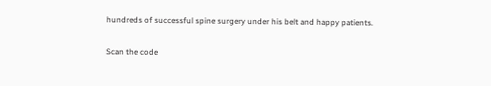hundreds of successful spine surgery under his belt and happy patients.

Scan the code